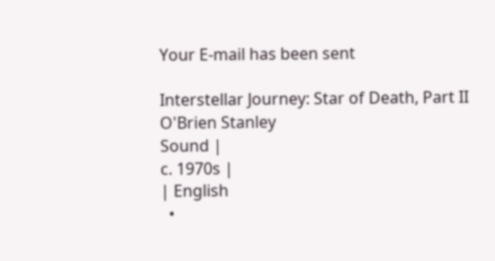Your E-mail has been sent

Interstellar Journey: Star of Death, Part II
O'Brien Stanley
Sound |
c. 1970s |
| English
  •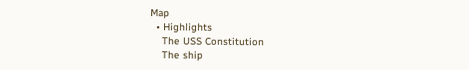Map
  • Highlights
    The USS Constitution
    The ship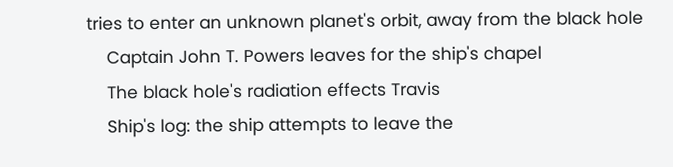tries to enter an unknown planet's orbit, away from the black hole
    Captain John T. Powers leaves for the ship's chapel
    The black hole's radiation effects Travis
    Ship's log: the ship attempts to leave the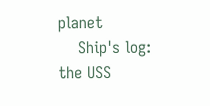planet
    Ship's log: the USS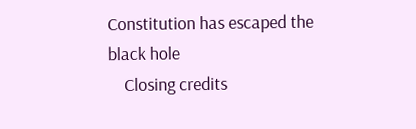Constitution has escaped the black hole
    Closing credits